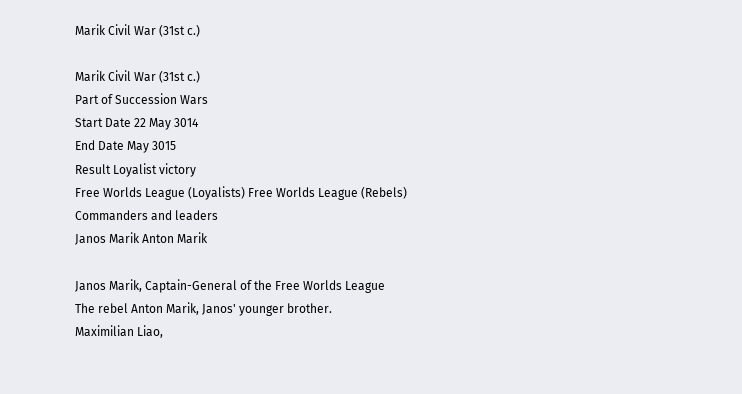Marik Civil War (31st c.)

Marik Civil War (31st c.)
Part of Succession Wars
Start Date 22 May 3014
End Date May 3015
Result Loyalist victory
Free Worlds League (Loyalists) Free Worlds League (Rebels)
Commanders and leaders
Janos Marik Anton Marik

Janos Marik, Captain-General of the Free Worlds League
The rebel Anton Marik, Janos' younger brother.
Maximilian Liao,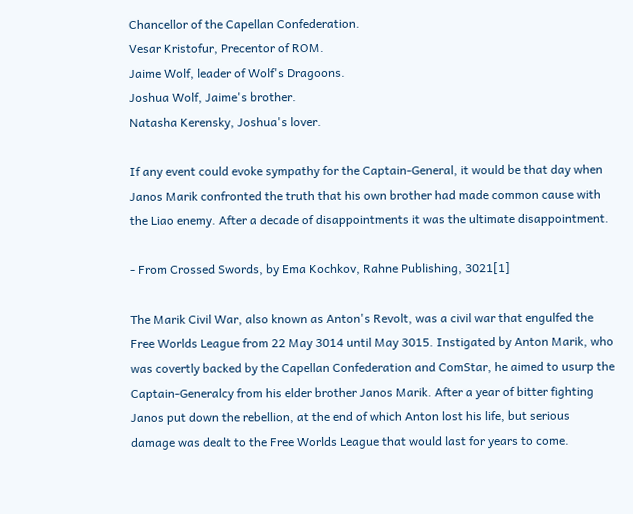Chancellor of the Capellan Confederation.
Vesar Kristofur, Precentor of ROM.
Jaime Wolf, leader of Wolf's Dragoons.
Joshua Wolf, Jaime's brother.
Natasha Kerensky, Joshua's lover.

If any event could evoke sympathy for the Captain-General, it would be that day when Janos Marik confronted the truth that his own brother had made common cause with the Liao enemy. After a decade of disappointments it was the ultimate disappointment.

- From Crossed Swords, by Ema Kochkov, Rahne Publishing, 3021[1]

The Marik Civil War, also known as Anton's Revolt, was a civil war that engulfed the Free Worlds League from 22 May 3014 until May 3015. Instigated by Anton Marik, who was covertly backed by the Capellan Confederation and ComStar, he aimed to usurp the Captain-Generalcy from his elder brother Janos Marik. After a year of bitter fighting Janos put down the rebellion, at the end of which Anton lost his life, but serious damage was dealt to the Free Worlds League that would last for years to come.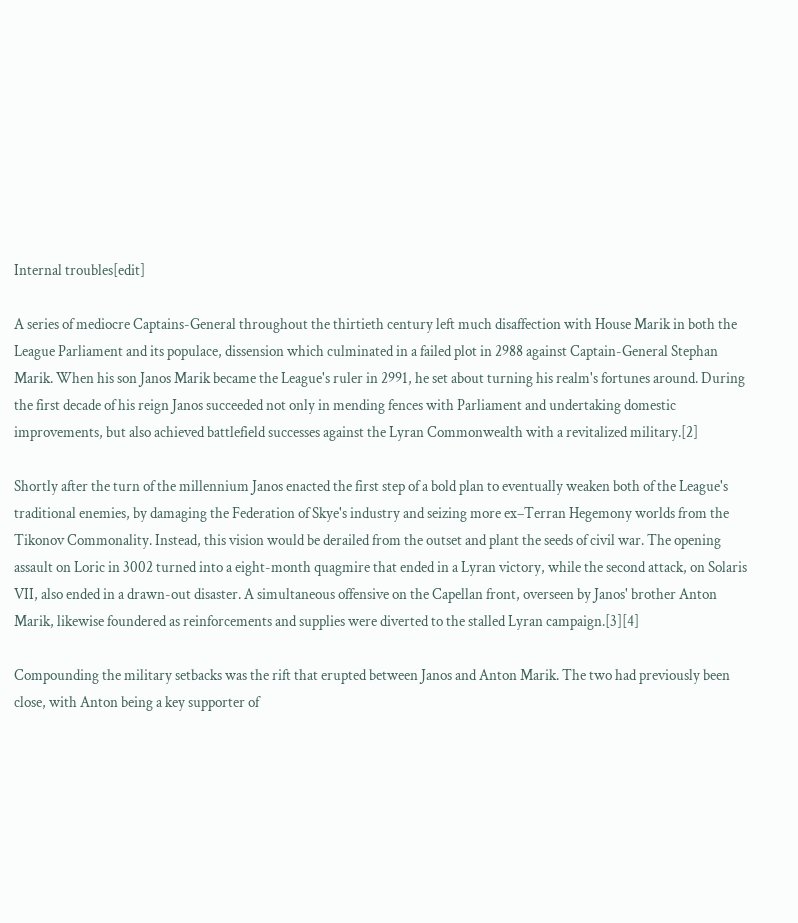Internal troubles[edit]

A series of mediocre Captains-General throughout the thirtieth century left much disaffection with House Marik in both the League Parliament and its populace, dissension which culminated in a failed plot in 2988 against Captain-General Stephan Marik. When his son Janos Marik became the League's ruler in 2991, he set about turning his realm's fortunes around. During the first decade of his reign Janos succeeded not only in mending fences with Parliament and undertaking domestic improvements, but also achieved battlefield successes against the Lyran Commonwealth with a revitalized military.[2]

Shortly after the turn of the millennium Janos enacted the first step of a bold plan to eventually weaken both of the League's traditional enemies, by damaging the Federation of Skye's industry and seizing more ex–Terran Hegemony worlds from the Tikonov Commonality. Instead, this vision would be derailed from the outset and plant the seeds of civil war. The opening assault on Loric in 3002 turned into a eight-month quagmire that ended in a Lyran victory, while the second attack, on Solaris VII, also ended in a drawn-out disaster. A simultaneous offensive on the Capellan front, overseen by Janos' brother Anton Marik, likewise foundered as reinforcements and supplies were diverted to the stalled Lyran campaign.[3][4]

Compounding the military setbacks was the rift that erupted between Janos and Anton Marik. The two had previously been close, with Anton being a key supporter of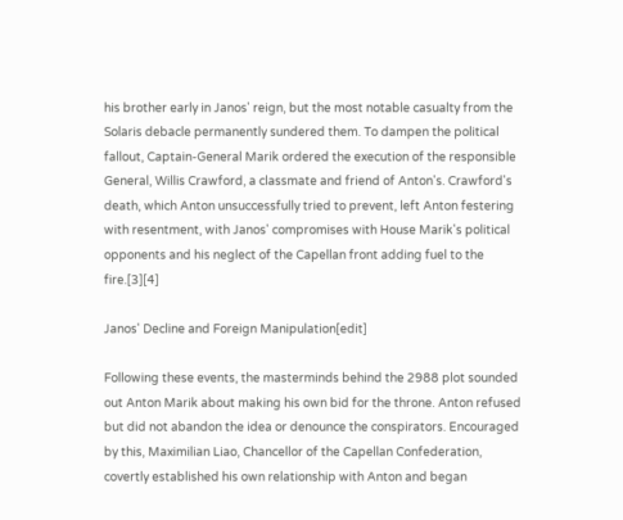his brother early in Janos' reign, but the most notable casualty from the Solaris debacle permanently sundered them. To dampen the political fallout, Captain-General Marik ordered the execution of the responsible General, Willis Crawford, a classmate and friend of Anton's. Crawford's death, which Anton unsuccessfully tried to prevent, left Anton festering with resentment, with Janos' compromises with House Marik's political opponents and his neglect of the Capellan front adding fuel to the fire.[3][4]

Janos' Decline and Foreign Manipulation[edit]

Following these events, the masterminds behind the 2988 plot sounded out Anton Marik about making his own bid for the throne. Anton refused but did not abandon the idea or denounce the conspirators. Encouraged by this, Maximilian Liao, Chancellor of the Capellan Confederation, covertly established his own relationship with Anton and began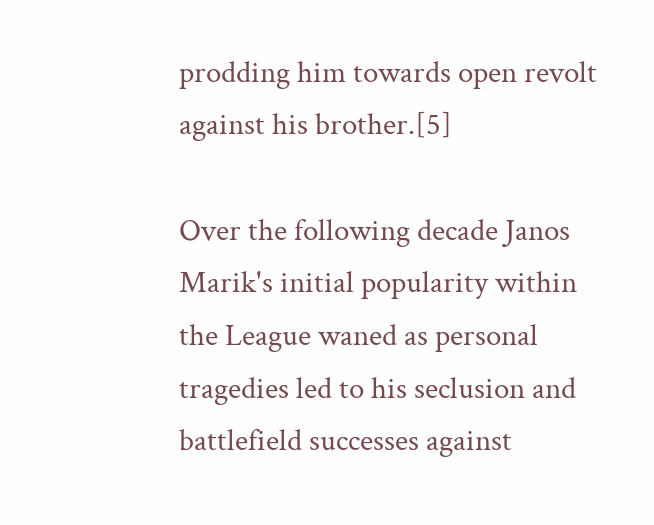prodding him towards open revolt against his brother.[5]

Over the following decade Janos Marik's initial popularity within the League waned as personal tragedies led to his seclusion and battlefield successes against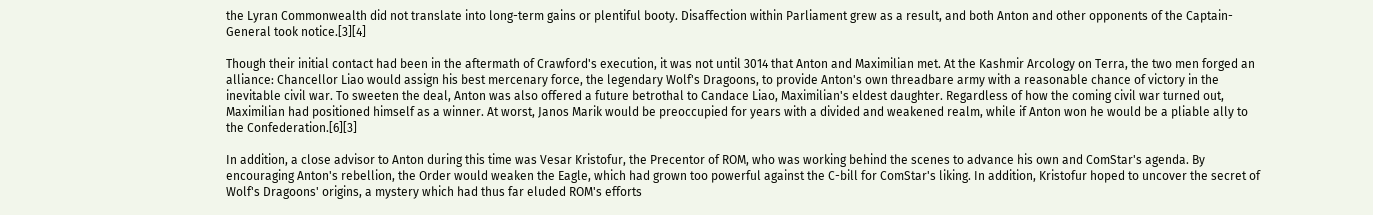the Lyran Commonwealth did not translate into long-term gains or plentiful booty. Disaffection within Parliament grew as a result, and both Anton and other opponents of the Captain-General took notice.[3][4]

Though their initial contact had been in the aftermath of Crawford's execution, it was not until 3014 that Anton and Maximilian met. At the Kashmir Arcology on Terra, the two men forged an alliance: Chancellor Liao would assign his best mercenary force, the legendary Wolf's Dragoons, to provide Anton's own threadbare army with a reasonable chance of victory in the inevitable civil war. To sweeten the deal, Anton was also offered a future betrothal to Candace Liao, Maximilian's eldest daughter. Regardless of how the coming civil war turned out, Maximilian had positioned himself as a winner. At worst, Janos Marik would be preoccupied for years with a divided and weakened realm, while if Anton won he would be a pliable ally to the Confederation.[6][3]

In addition, a close advisor to Anton during this time was Vesar Kristofur, the Precentor of ROM, who was working behind the scenes to advance his own and ComStar's agenda. By encouraging Anton's rebellion, the Order would weaken the Eagle, which had grown too powerful against the C-bill for ComStar's liking. In addition, Kristofur hoped to uncover the secret of Wolf's Dragoons' origins, a mystery which had thus far eluded ROM's efforts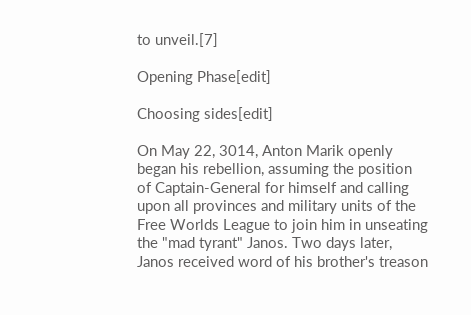to unveil.[7]

Opening Phase[edit]

Choosing sides[edit]

On May 22, 3014, Anton Marik openly began his rebellion, assuming the position of Captain-General for himself and calling upon all provinces and military units of the Free Worlds League to join him in unseating the "mad tyrant" Janos. Two days later, Janos received word of his brother's treason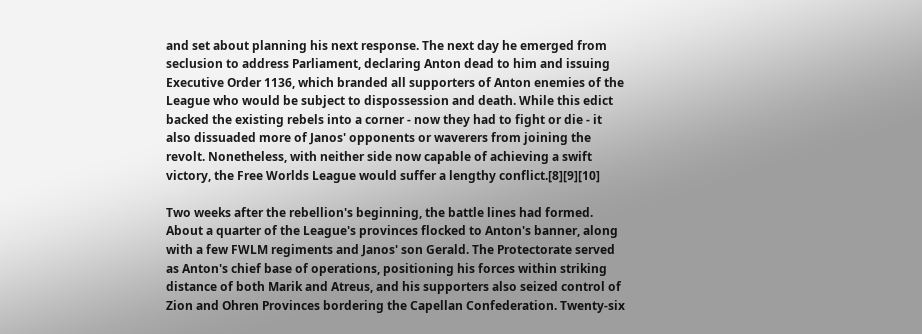and set about planning his next response. The next day he emerged from seclusion to address Parliament, declaring Anton dead to him and issuing Executive Order 1136, which branded all supporters of Anton enemies of the League who would be subject to dispossession and death. While this edict backed the existing rebels into a corner - now they had to fight or die - it also dissuaded more of Janos' opponents or waverers from joining the revolt. Nonetheless, with neither side now capable of achieving a swift victory, the Free Worlds League would suffer a lengthy conflict.[8][9][10]

Two weeks after the rebellion's beginning, the battle lines had formed. About a quarter of the League's provinces flocked to Anton's banner, along with a few FWLM regiments and Janos' son Gerald. The Protectorate served as Anton's chief base of operations, positioning his forces within striking distance of both Marik and Atreus, and his supporters also seized control of Zion and Ohren Provinces bordering the Capellan Confederation. Twenty-six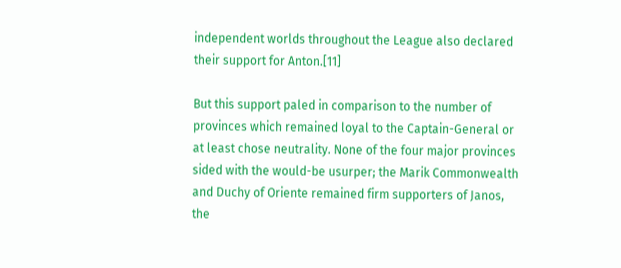independent worlds throughout the League also declared their support for Anton.[11]

But this support paled in comparison to the number of provinces which remained loyal to the Captain-General or at least chose neutrality. None of the four major provinces sided with the would-be usurper; the Marik Commonwealth and Duchy of Oriente remained firm supporters of Janos, the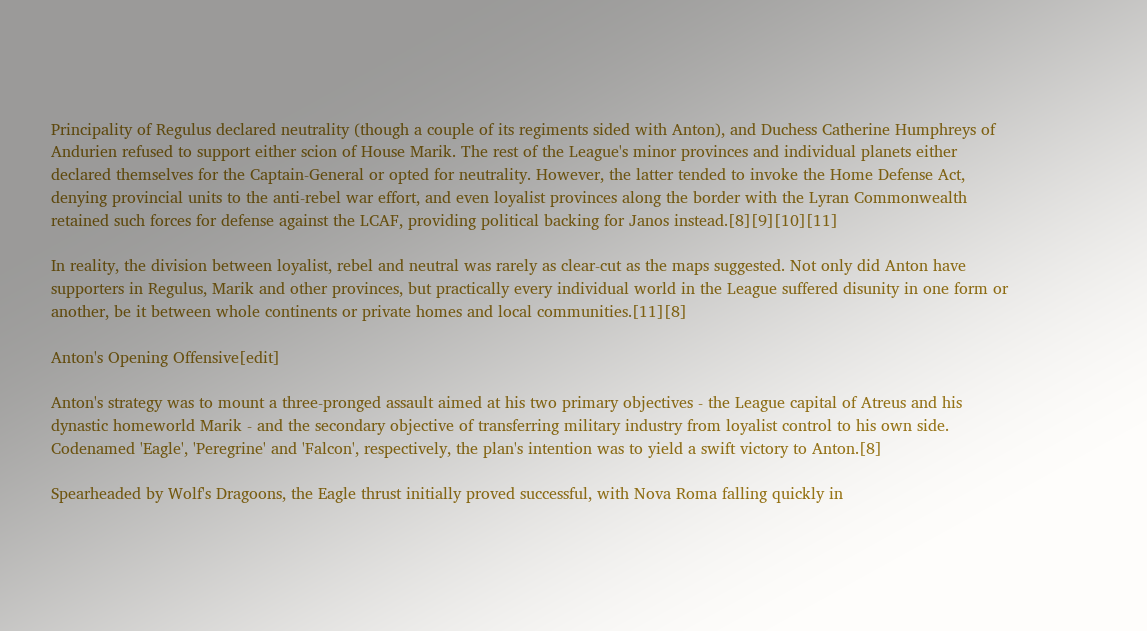Principality of Regulus declared neutrality (though a couple of its regiments sided with Anton), and Duchess Catherine Humphreys of Andurien refused to support either scion of House Marik. The rest of the League's minor provinces and individual planets either declared themselves for the Captain-General or opted for neutrality. However, the latter tended to invoke the Home Defense Act, denying provincial units to the anti-rebel war effort, and even loyalist provinces along the border with the Lyran Commonwealth retained such forces for defense against the LCAF, providing political backing for Janos instead.[8][9][10][11]

In reality, the division between loyalist, rebel and neutral was rarely as clear-cut as the maps suggested. Not only did Anton have supporters in Regulus, Marik and other provinces, but practically every individual world in the League suffered disunity in one form or another, be it between whole continents or private homes and local communities.[11][8]

Anton's Opening Offensive[edit]

Anton's strategy was to mount a three-pronged assault aimed at his two primary objectives - the League capital of Atreus and his dynastic homeworld Marik - and the secondary objective of transferring military industry from loyalist control to his own side. Codenamed 'Eagle', 'Peregrine' and 'Falcon', respectively, the plan's intention was to yield a swift victory to Anton.[8]

Spearheaded by Wolf's Dragoons, the Eagle thrust initially proved successful, with Nova Roma falling quickly in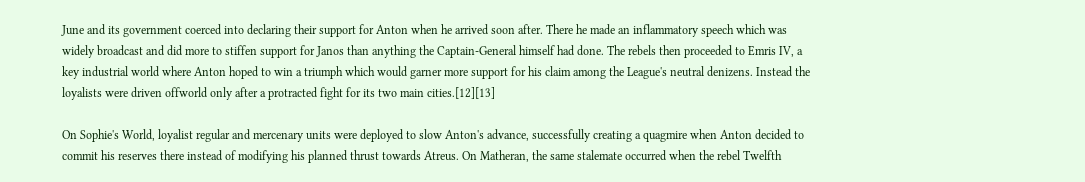June and its government coerced into declaring their support for Anton when he arrived soon after. There he made an inflammatory speech which was widely broadcast and did more to stiffen support for Janos than anything the Captain-General himself had done. The rebels then proceeded to Emris IV, a key industrial world where Anton hoped to win a triumph which would garner more support for his claim among the League's neutral denizens. Instead the loyalists were driven offworld only after a protracted fight for its two main cities.[12][13]

On Sophie's World, loyalist regular and mercenary units were deployed to slow Anton's advance, successfully creating a quagmire when Anton decided to commit his reserves there instead of modifying his planned thrust towards Atreus. On Matheran, the same stalemate occurred when the rebel Twelfth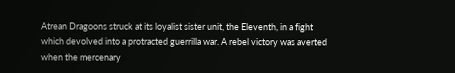Atrean Dragoons struck at its loyalist sister unit, the Eleventh, in a fight which devolved into a protracted guerrilla war. A rebel victory was averted when the mercenary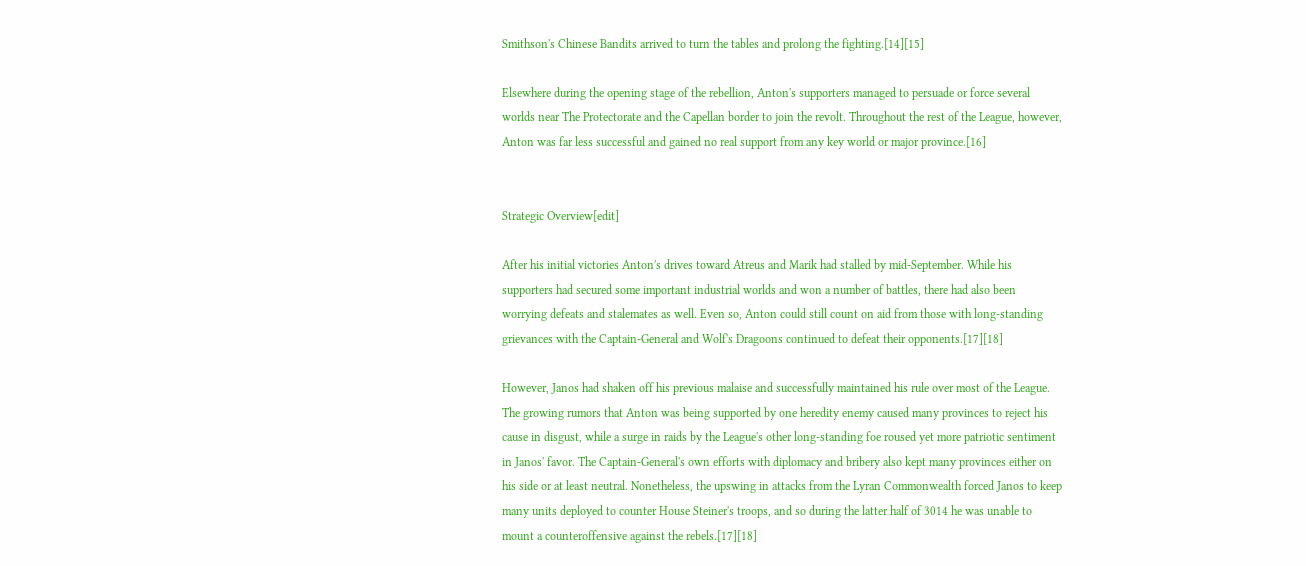Smithson's Chinese Bandits arrived to turn the tables and prolong the fighting.[14][15]

Elsewhere during the opening stage of the rebellion, Anton's supporters managed to persuade or force several worlds near The Protectorate and the Capellan border to join the revolt. Throughout the rest of the League, however, Anton was far less successful and gained no real support from any key world or major province.[16]


Strategic Overview[edit]

After his initial victories Anton's drives toward Atreus and Marik had stalled by mid-September. While his supporters had secured some important industrial worlds and won a number of battles, there had also been worrying defeats and stalemates as well. Even so, Anton could still count on aid from those with long-standing grievances with the Captain-General and Wolf's Dragoons continued to defeat their opponents.[17][18]

However, Janos had shaken off his previous malaise and successfully maintained his rule over most of the League. The growing rumors that Anton was being supported by one heredity enemy caused many provinces to reject his cause in disgust, while a surge in raids by the League's other long-standing foe roused yet more patriotic sentiment in Janos' favor. The Captain-General's own efforts with diplomacy and bribery also kept many provinces either on his side or at least neutral. Nonetheless, the upswing in attacks from the Lyran Commonwealth forced Janos to keep many units deployed to counter House Steiner's troops, and so during the latter half of 3014 he was unable to mount a counteroffensive against the rebels.[17][18]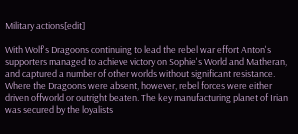Military actions[edit]

With Wolf's Dragoons continuing to lead the rebel war effort Anton's supporters managed to achieve victory on Sophie's World and Matheran, and captured a number of other worlds without significant resistance. Where the Dragoons were absent, however, rebel forces were either driven offworld or outright beaten. The key manufacturing planet of Irian was secured by the loyalists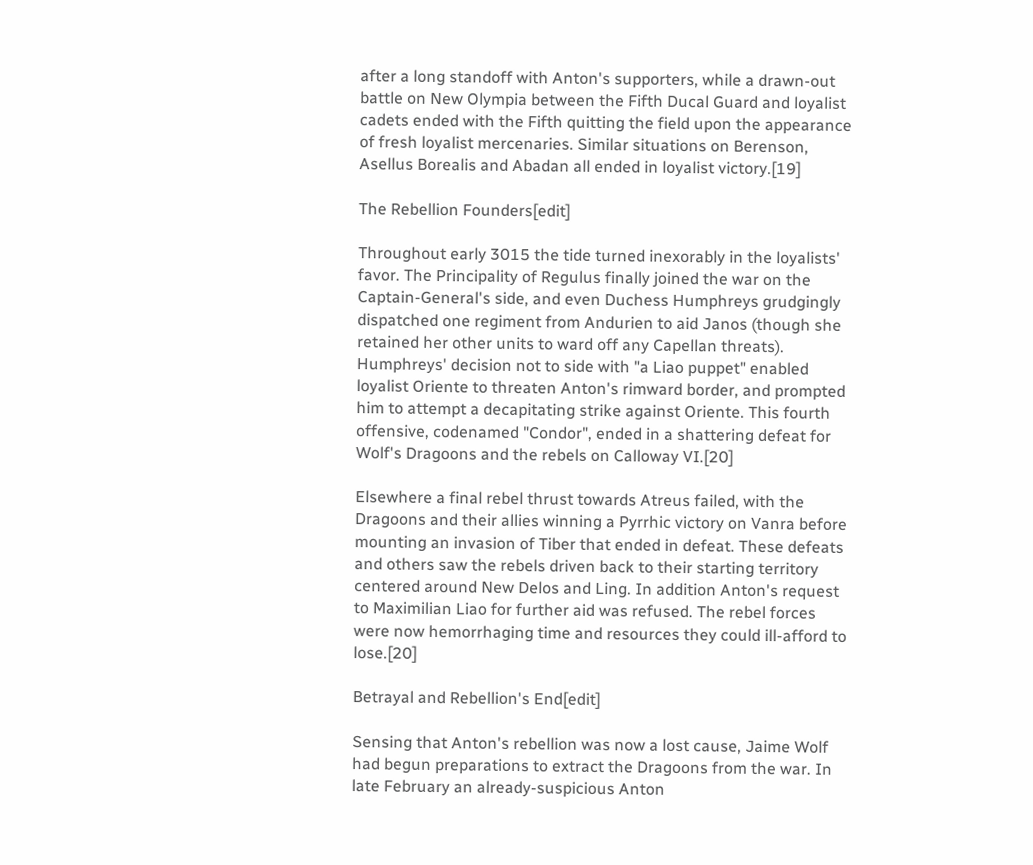after a long standoff with Anton's supporters, while a drawn-out battle on New Olympia between the Fifth Ducal Guard and loyalist cadets ended with the Fifth quitting the field upon the appearance of fresh loyalist mercenaries. Similar situations on Berenson, Asellus Borealis and Abadan all ended in loyalist victory.[19]

The Rebellion Founders[edit]

Throughout early 3015 the tide turned inexorably in the loyalists' favor. The Principality of Regulus finally joined the war on the Captain-General's side, and even Duchess Humphreys grudgingly dispatched one regiment from Andurien to aid Janos (though she retained her other units to ward off any Capellan threats). Humphreys' decision not to side with "a Liao puppet" enabled loyalist Oriente to threaten Anton's rimward border, and prompted him to attempt a decapitating strike against Oriente. This fourth offensive, codenamed "Condor", ended in a shattering defeat for Wolf's Dragoons and the rebels on Calloway VI.[20]

Elsewhere a final rebel thrust towards Atreus failed, with the Dragoons and their allies winning a Pyrrhic victory on Vanra before mounting an invasion of Tiber that ended in defeat. These defeats and others saw the rebels driven back to their starting territory centered around New Delos and Ling. In addition Anton's request to Maximilian Liao for further aid was refused. The rebel forces were now hemorrhaging time and resources they could ill-afford to lose.[20]

Betrayal and Rebellion's End[edit]

Sensing that Anton's rebellion was now a lost cause, Jaime Wolf had begun preparations to extract the Dragoons from the war. In late February an already-suspicious Anton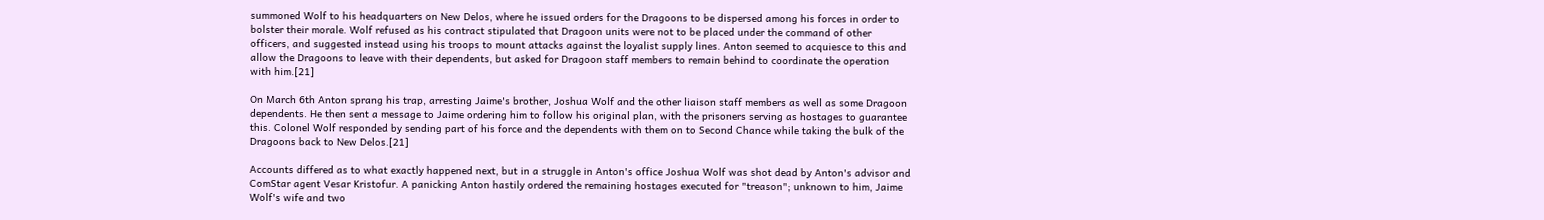summoned Wolf to his headquarters on New Delos, where he issued orders for the Dragoons to be dispersed among his forces in order to bolster their morale. Wolf refused as his contract stipulated that Dragoon units were not to be placed under the command of other officers, and suggested instead using his troops to mount attacks against the loyalist supply lines. Anton seemed to acquiesce to this and allow the Dragoons to leave with their dependents, but asked for Dragoon staff members to remain behind to coordinate the operation with him.[21]

On March 6th Anton sprang his trap, arresting Jaime's brother, Joshua Wolf and the other liaison staff members as well as some Dragoon dependents. He then sent a message to Jaime ordering him to follow his original plan, with the prisoners serving as hostages to guarantee this. Colonel Wolf responded by sending part of his force and the dependents with them on to Second Chance while taking the bulk of the Dragoons back to New Delos.[21]

Accounts differed as to what exactly happened next, but in a struggle in Anton's office Joshua Wolf was shot dead by Anton's advisor and ComStar agent Vesar Kristofur. A panicking Anton hastily ordered the remaining hostages executed for "treason"; unknown to him, Jaime Wolf's wife and two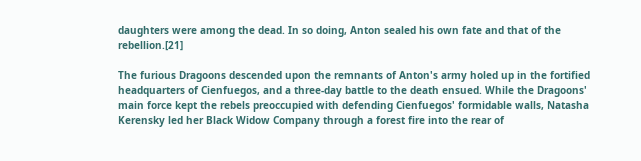daughters were among the dead. In so doing, Anton sealed his own fate and that of the rebellion.[21]

The furious Dragoons descended upon the remnants of Anton's army holed up in the fortified headquarters of Cienfuegos, and a three-day battle to the death ensued. While the Dragoons' main force kept the rebels preoccupied with defending Cienfuegos' formidable walls, Natasha Kerensky led her Black Widow Company through a forest fire into the rear of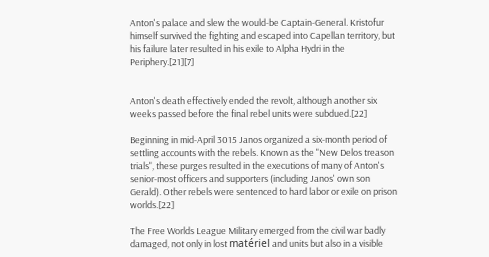Anton's palace and slew the would-be Captain-General. Kristofur himself survived the fighting and escaped into Capellan territory, but his failure later resulted in his exile to Alpha Hydri in the Periphery.[21][7]


Anton's death effectively ended the revolt, although another six weeks passed before the final rebel units were subdued.[22]

Beginning in mid-April 3015 Janos organized a six-month period of settling accounts with the rebels. Known as the "New Delos treason trials", these purges resulted in the executions of many of Anton's senior-most officers and supporters (including Janos' own son Gerald). Other rebels were sentenced to hard labor or exile on prison worlds.[22]

The Free Worlds League Military emerged from the civil war badly damaged, not only in lost matériel and units but also in a visible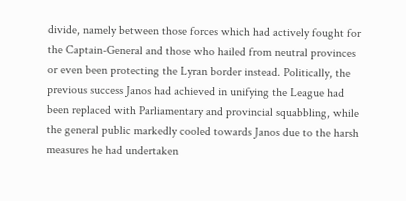divide, namely between those forces which had actively fought for the Captain-General and those who hailed from neutral provinces or even been protecting the Lyran border instead. Politically, the previous success Janos had achieved in unifying the League had been replaced with Parliamentary and provincial squabbling, while the general public markedly cooled towards Janos due to the harsh measures he had undertaken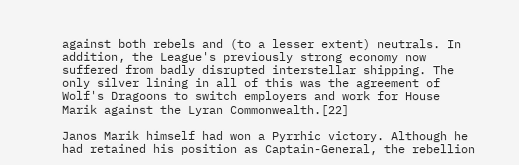against both rebels and (to a lesser extent) neutrals. In addition, the League's previously strong economy now suffered from badly disrupted interstellar shipping. The only silver lining in all of this was the agreement of Wolf's Dragoons to switch employers and work for House Marik against the Lyran Commonwealth.[22]

Janos Marik himself had won a Pyrrhic victory. Although he had retained his position as Captain-General, the rebellion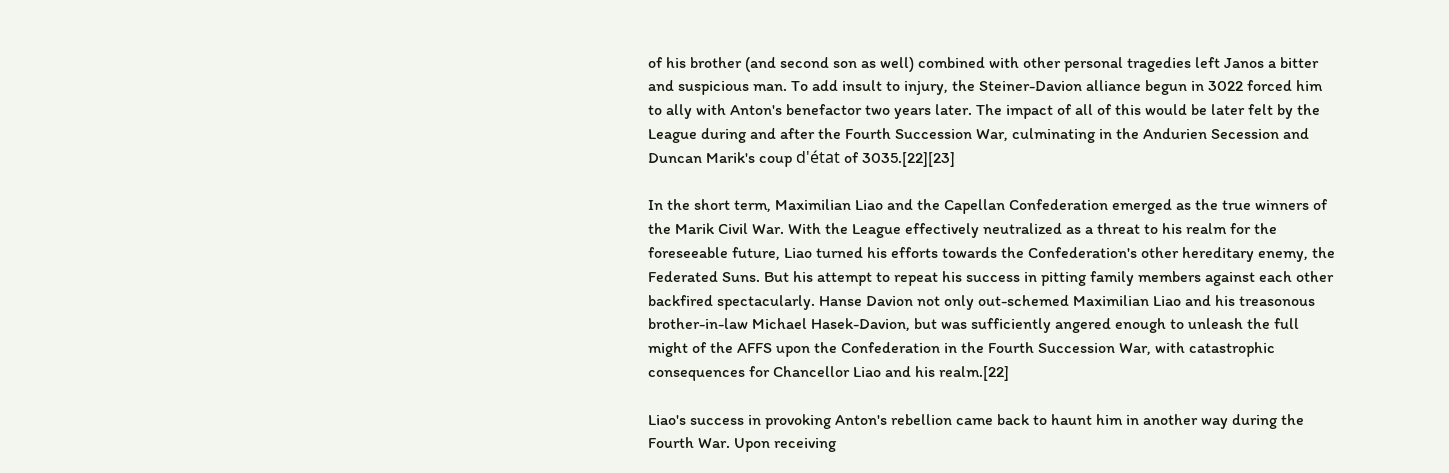of his brother (and second son as well) combined with other personal tragedies left Janos a bitter and suspicious man. To add insult to injury, the Steiner-Davion alliance begun in 3022 forced him to ally with Anton's benefactor two years later. The impact of all of this would be later felt by the League during and after the Fourth Succession War, culminating in the Andurien Secession and Duncan Marik's coup d'état of 3035.[22][23]

In the short term, Maximilian Liao and the Capellan Confederation emerged as the true winners of the Marik Civil War. With the League effectively neutralized as a threat to his realm for the foreseeable future, Liao turned his efforts towards the Confederation's other hereditary enemy, the Federated Suns. But his attempt to repeat his success in pitting family members against each other backfired spectacularly. Hanse Davion not only out-schemed Maximilian Liao and his treasonous brother-in-law Michael Hasek-Davion, but was sufficiently angered enough to unleash the full might of the AFFS upon the Confederation in the Fourth Succession War, with catastrophic consequences for Chancellor Liao and his realm.[22]

Liao's success in provoking Anton's rebellion came back to haunt him in another way during the Fourth War. Upon receiving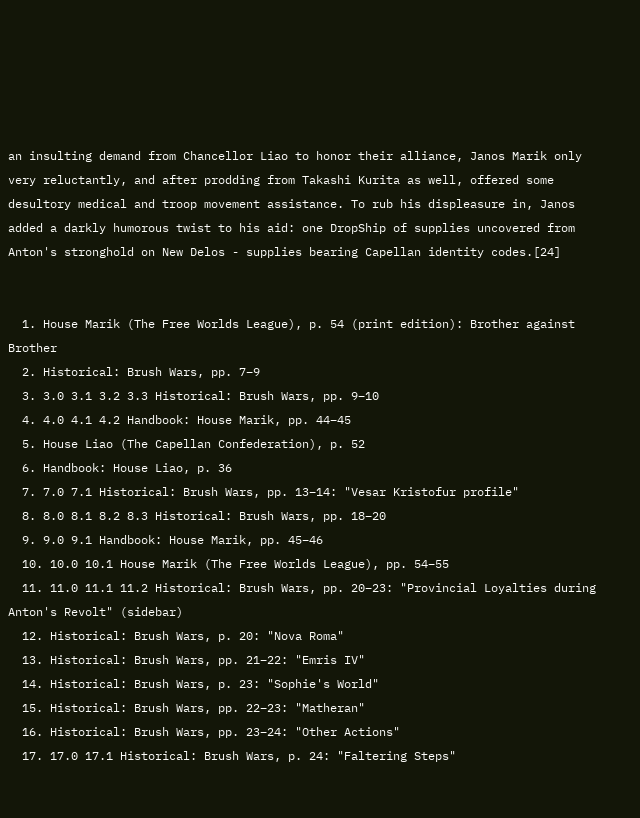an insulting demand from Chancellor Liao to honor their alliance, Janos Marik only very reluctantly, and after prodding from Takashi Kurita as well, offered some desultory medical and troop movement assistance. To rub his displeasure in, Janos added a darkly humorous twist to his aid: one DropShip of supplies uncovered from Anton's stronghold on New Delos - supplies bearing Capellan identity codes.[24]


  1. House Marik (The Free Worlds League), p. 54 (print edition): Brother against Brother
  2. Historical: Brush Wars, pp. 7–9
  3. 3.0 3.1 3.2 3.3 Historical: Brush Wars, pp. 9–10
  4. 4.0 4.1 4.2 Handbook: House Marik, pp. 44–45
  5. House Liao (The Capellan Confederation), p. 52
  6. Handbook: House Liao, p. 36
  7. 7.0 7.1 Historical: Brush Wars, pp. 13–14: "Vesar Kristofur profile"
  8. 8.0 8.1 8.2 8.3 Historical: Brush Wars, pp. 18–20
  9. 9.0 9.1 Handbook: House Marik, pp. 45–46
  10. 10.0 10.1 House Marik (The Free Worlds League), pp. 54–55
  11. 11.0 11.1 11.2 Historical: Brush Wars, pp. 20–23: "Provincial Loyalties during Anton's Revolt" (sidebar)
  12. Historical: Brush Wars, p. 20: "Nova Roma"
  13. Historical: Brush Wars, pp. 21–22: "Emris IV"
  14. Historical: Brush Wars, p. 23: "Sophie's World"
  15. Historical: Brush Wars, pp. 22–23: "Matheran"
  16. Historical: Brush Wars, pp. 23–24: "Other Actions"
  17. 17.0 17.1 Historical: Brush Wars, p. 24: "Faltering Steps"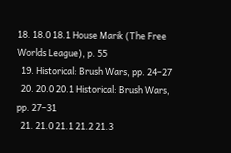18. 18.0 18.1 House Marik (The Free Worlds League), p. 55
  19. Historical: Brush Wars, pp. 24–27
  20. 20.0 20.1 Historical: Brush Wars, pp. 27–31
  21. 21.0 21.1 21.2 21.3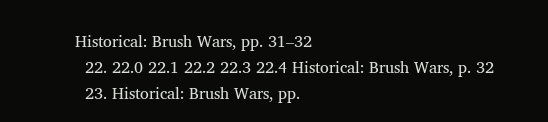Historical: Brush Wars, pp. 31–32
  22. 22.0 22.1 22.2 22.3 22.4 Historical: Brush Wars, p. 32
  23. Historical: Brush Wars, pp.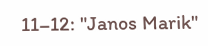11–12: "Janos Marik"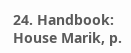24. Handbook: House Marik, p.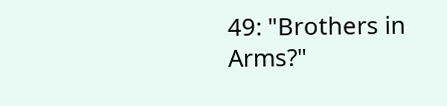49: "Brothers in Arms?"